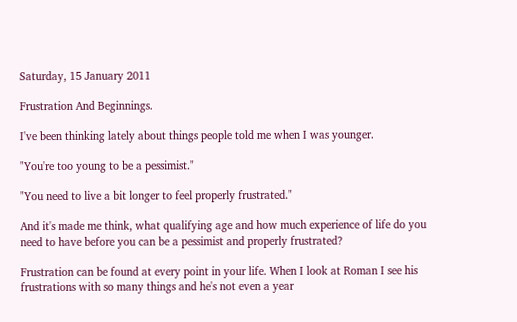Saturday, 15 January 2011

Frustration And Beginnings.

I've been thinking lately about things people told me when I was younger.

"You're too young to be a pessimist."

"You need to live a bit longer to feel properly frustrated."

And it's made me think, what qualifying age and how much experience of life do you need to have before you can be a pessimist and properly frustrated?

Frustration can be found at every point in your life. When I look at Roman I see his frustrations with so many things and he's not even a year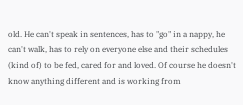old. He can't speak in sentences, has to "go" in a nappy, he can't walk, has to rely on everyone else and their schedules (kind of) to be fed, cared for and loved. Of course he doesn't know anything different and is working from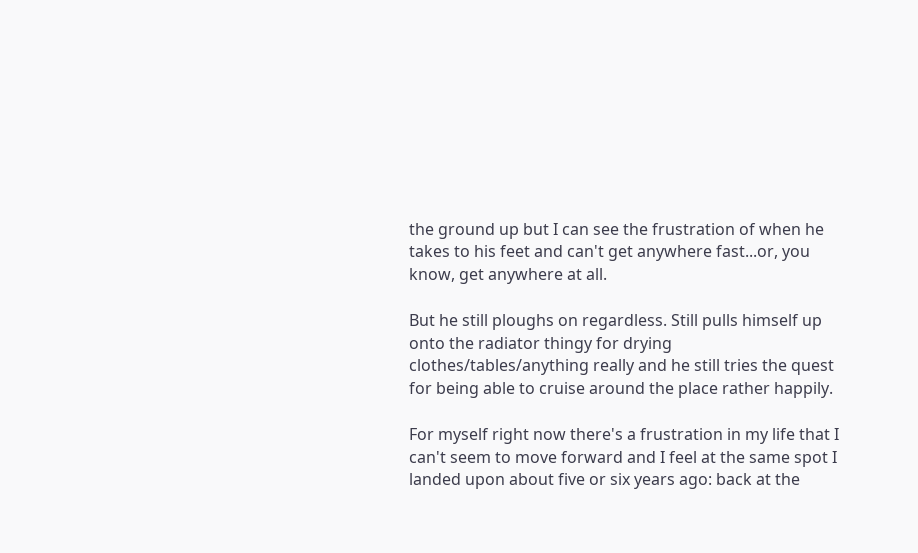the ground up but I can see the frustration of when he takes to his feet and can't get anywhere fast...or, you know, get anywhere at all.

But he still ploughs on regardless. Still pulls himself up onto the radiator thingy for drying clothes/tables/anything really and he still tries the quest for being able to cruise around the place rather happily.

For myself right now there's a frustration in my life that I can't seem to move forward and I feel at the same spot I landed upon about five or six years ago: back at the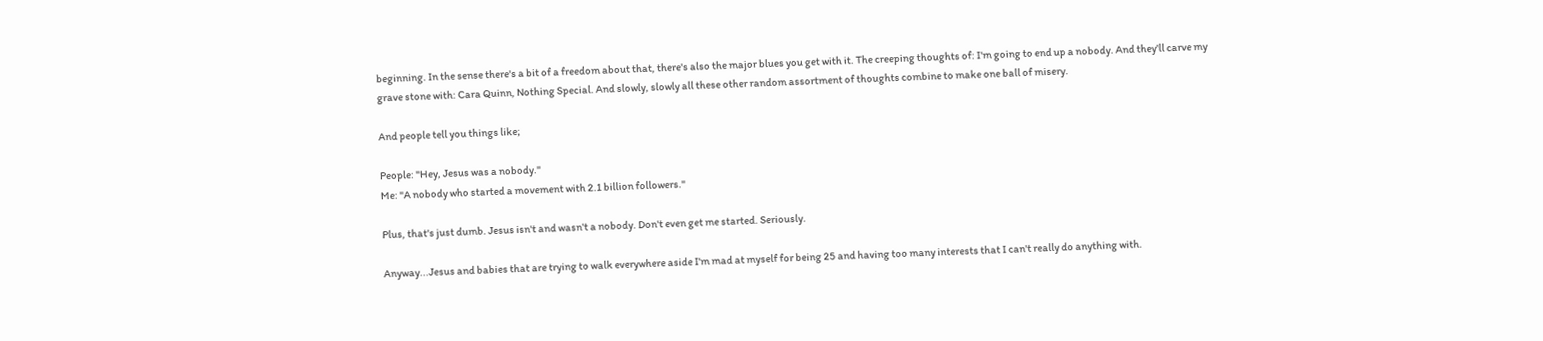beginning. In the sense there's a bit of a freedom about that, there's also the major blues you get with it. The creeping thoughts of: I'm going to end up a nobody. And they'll carve my grave stone with: Cara Quinn, Nothing Special. And slowly, slowly all these other random assortment of thoughts combine to make one ball of misery.

And people tell you things like;

People: "Hey, Jesus was a nobody."
Me: "A nobody who started a movement with 2.1 billion followers."

Plus, that's just dumb. Jesus isn't and wasn't a nobody. Don't even get me started. Seriously.

Anyway...Jesus and babies that are trying to walk everywhere aside I'm mad at myself for being 25 and having too many interests that I can't really do anything with.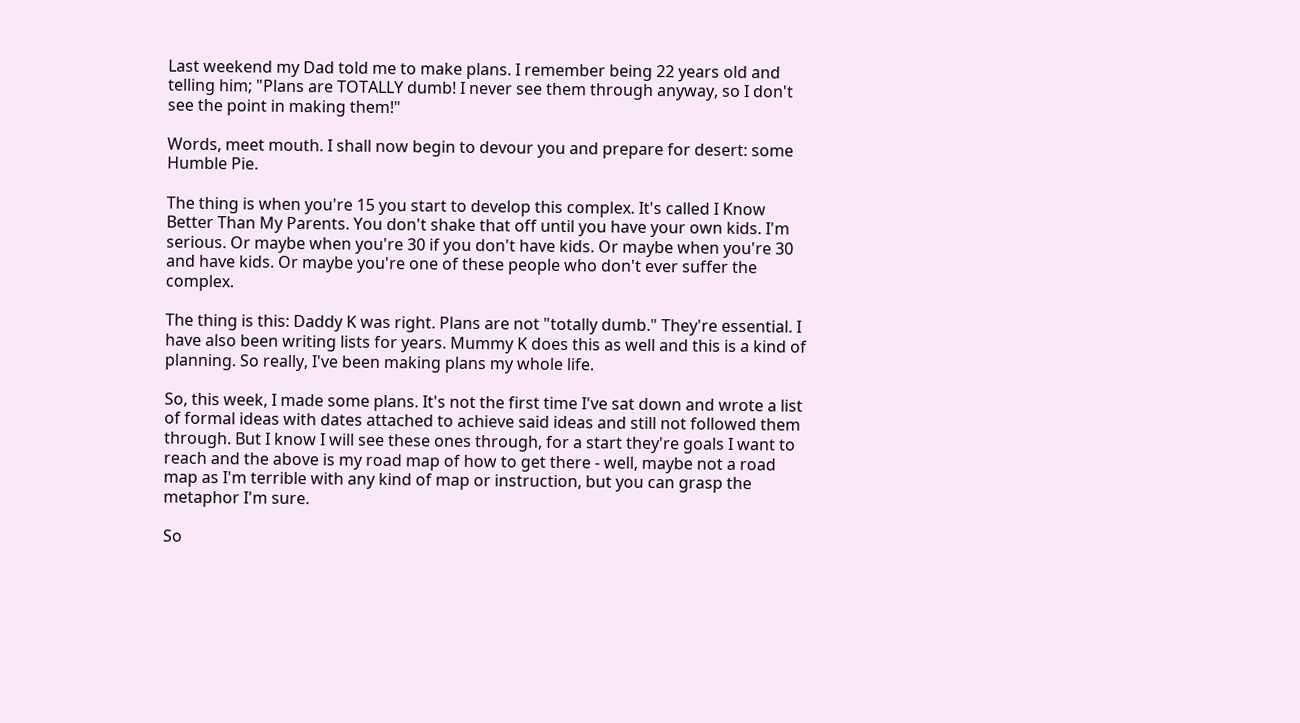Last weekend my Dad told me to make plans. I remember being 22 years old and telling him; "Plans are TOTALLY dumb! I never see them through anyway, so I don't see the point in making them!"

Words, meet mouth. I shall now begin to devour you and prepare for desert: some Humble Pie.

The thing is when you're 15 you start to develop this complex. It's called I Know Better Than My Parents. You don't shake that off until you have your own kids. I'm serious. Or maybe when you're 30 if you don't have kids. Or maybe when you're 30 and have kids. Or maybe you're one of these people who don't ever suffer the complex.

The thing is this: Daddy K was right. Plans are not "totally dumb." They're essential. I have also been writing lists for years. Mummy K does this as well and this is a kind of planning. So really, I've been making plans my whole life.

So, this week, I made some plans. It's not the first time I've sat down and wrote a list of formal ideas with dates attached to achieve said ideas and still not followed them through. But I know I will see these ones through, for a start they're goals I want to reach and the above is my road map of how to get there - well, maybe not a road map as I'm terrible with any kind of map or instruction, but you can grasp the metaphor I'm sure.

So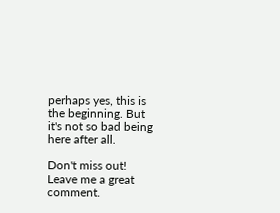perhaps yes, this is the beginning. But it's not so bad being here after all.

Don't miss out!
Leave me a great comment.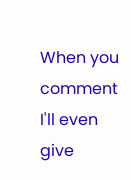When you comment I'll even give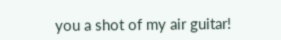you a shot of my air guitar!